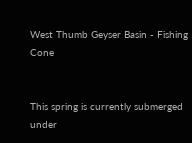West Thumb Geyser Basin - Fishing Cone


This spring is currently submerged under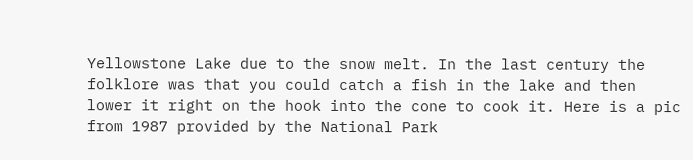Yellowstone Lake due to the snow melt. In the last century the folklore was that you could catch a fish in the lake and then lower it right on the hook into the cone to cook it. Here is a pic from 1987 provided by the National Park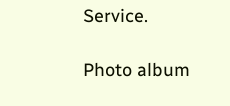Service.

Photo album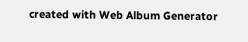created with Web Album Generator